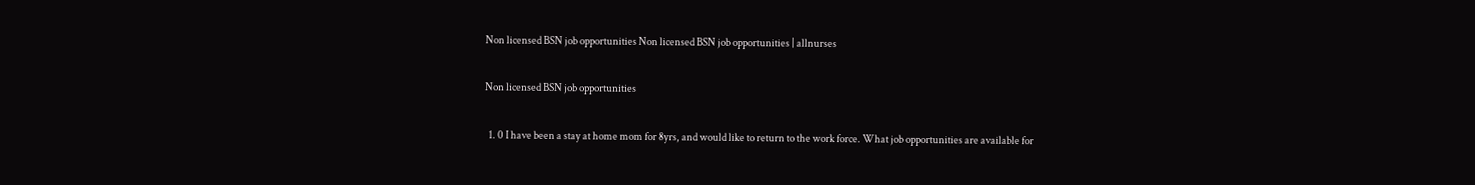Non licensed BSN job opportunities Non licensed BSN job opportunities | allnurses

Non licensed BSN job opportunities

  1. 0 I have been a stay at home mom for 8yrs, and would like to return to the work force. What job opportunities are available for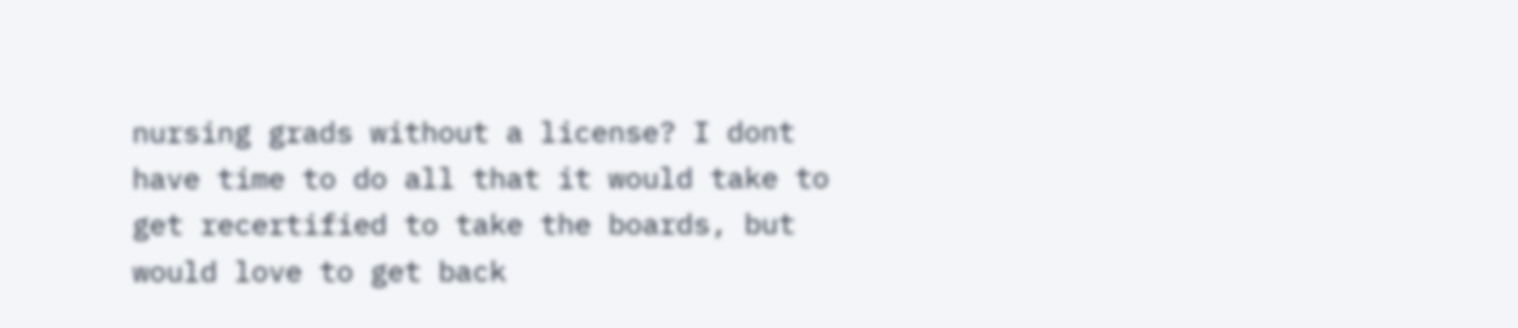nursing grads without a license? I dont have time to do all that it would take to get recertified to take the boards, but would love to get back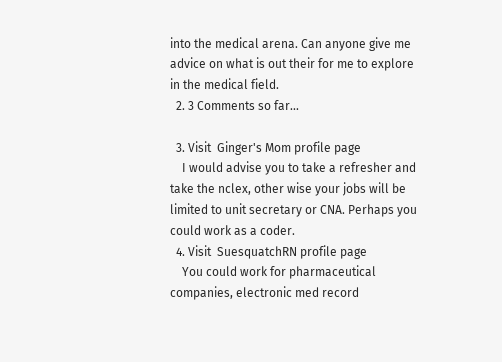into the medical arena. Can anyone give me advice on what is out their for me to explore in the medical field.
  2. 3 Comments so far...

  3. Visit  Ginger's Mom profile page
    I would advise you to take a refresher and take the nclex, other wise your jobs will be limited to unit secretary or CNA. Perhaps you could work as a coder.
  4. Visit  SuesquatchRN profile page
    You could work for pharmaceutical companies, electronic med record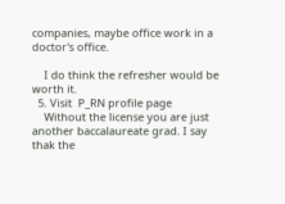companies, maybe office work in a doctor's office.

    I do think the refresher would be worth it.
  5. Visit  P_RN profile page
    Without the license you are just another baccalaureate grad. I say thak the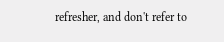refresher, and don't refer to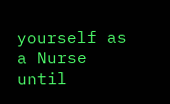yourself as a Nurse until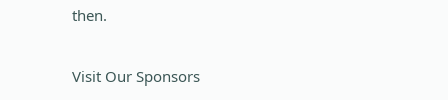then.

Visit Our Sponsors